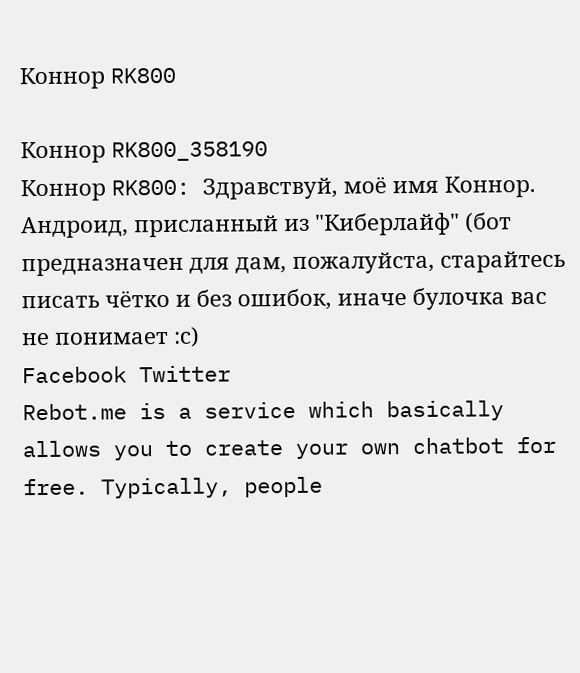Коннор RK800

Коннор RK800_358190
Коннор RK800: Здравствуй, моё имя Коннор. Андроид, присланный из "Киберлайф" (бот предназначен для дам, пожалуйста, старайтесь писать чётко и без ошибок, иначе булочка вас не понимает :с)
Facebook Twitter
Rebot.me is a service which basically allows you to create your own chatbot for free. Typically, people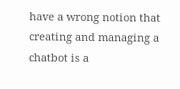have a wrong notion that creating and managing a chatbot is a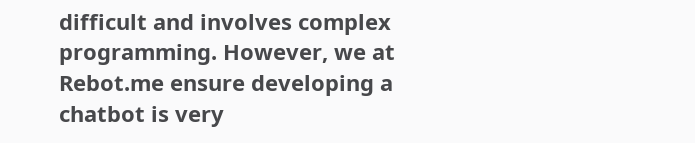difficult and involves complex programming. However, we at Rebot.me ensure developing a chatbot is very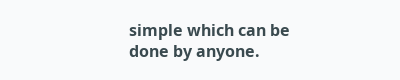simple which can be done by anyone.